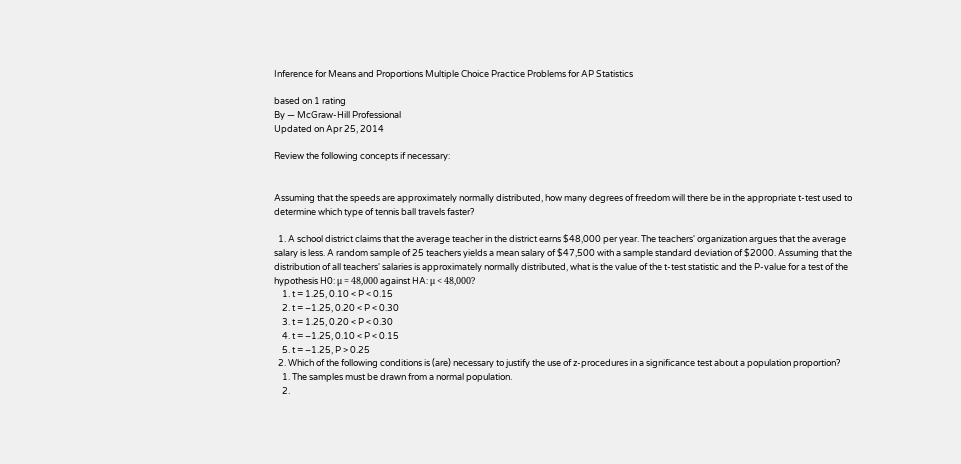Inference for Means and Proportions Multiple Choice Practice Problems for AP Statistics

based on 1 rating
By — McGraw-Hill Professional
Updated on Apr 25, 2014

Review the following concepts if necessary:


Assuming that the speeds are approximately normally distributed, how many degrees of freedom will there be in the appropriate t-test used to determine which type of tennis ball travels faster?

  1. A school district claims that the average teacher in the district earns $48,000 per year. The teachers' organization argues that the average salary is less. A random sample of 25 teachers yields a mean salary of $47,500 with a sample standard deviation of $2000. Assuming that the distribution of all teachers' salaries is approximately normally distributed, what is the value of the t-test statistic and the P-value for a test of the hypothesis H0: μ = 48,000 against HA: μ < 48,000?
    1. t = 1.25, 0.10 < P < 0.15
    2. t = –1.25, 0.20 < P < 0.30
    3. t = 1.25, 0.20 < P < 0.30
    4. t = –1.25, 0.10 < P < 0.15
    5. t = –1.25, P > 0.25
  2. Which of the following conditions is (are) necessary to justify the use of z-procedures in a significance test about a population proportion?
    1. The samples must be drawn from a normal population.
    2.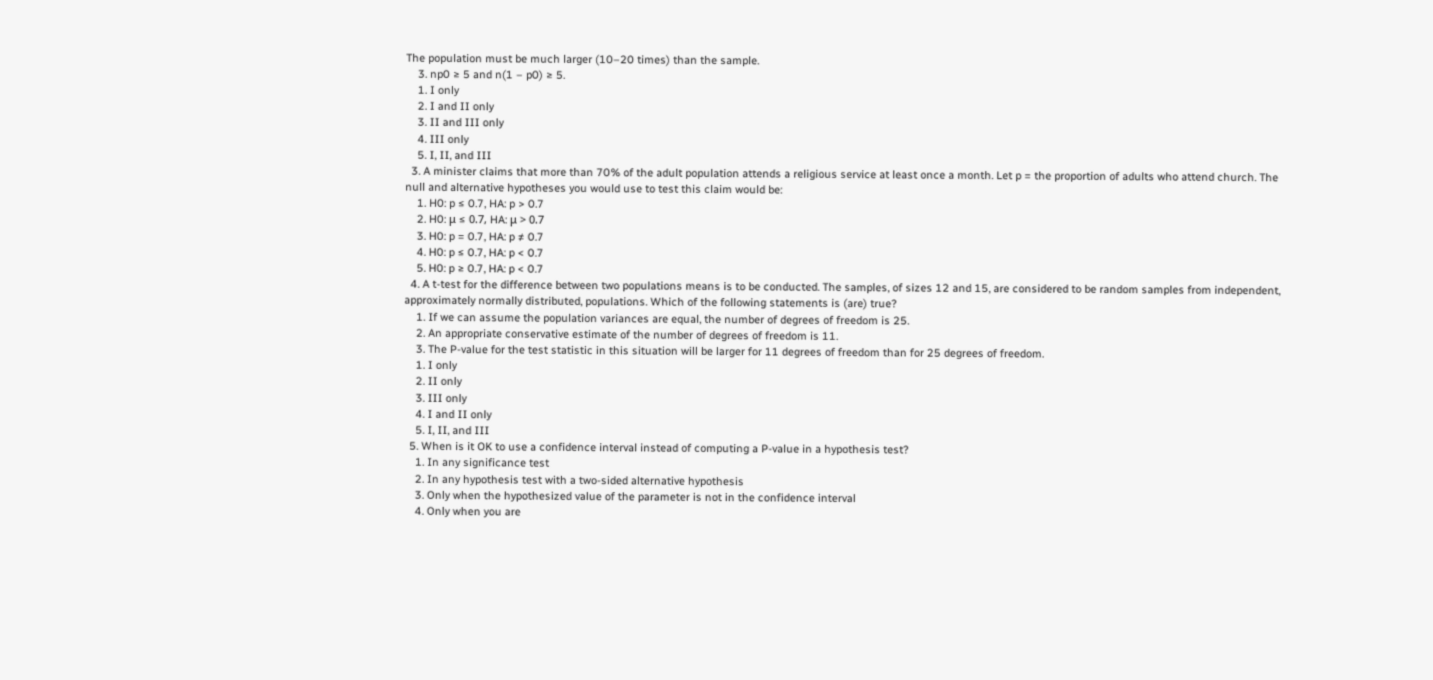The population must be much larger (10–20 times) than the sample.
    3. np0 ≥ 5 and n(1 – p0) ≥ 5.
    1. I only
    2. I and II only
    3. II and III only
    4. III only
    5. I, II, and III
  3. A minister claims that more than 70% of the adult population attends a religious service at least once a month. Let p = the proportion of adults who attend church. The null and alternative hypotheses you would use to test this claim would be:
    1. H0: p ≤ 0.7, HA: p > 0.7
    2. H0: μ ≤ 0.7, HA: μ > 0.7
    3. H0: p = 0.7, HA: p ≠ 0.7
    4. H0: p ≤ 0.7, HA: p < 0.7
    5. H0: p ≥ 0.7, HA: p < 0.7
  4. A t-test for the difference between two populations means is to be conducted. The samples, of sizes 12 and 15, are considered to be random samples from independent, approximately normally distributed, populations. Which of the following statements is (are) true?
    1. If we can assume the population variances are equal, the number of degrees of freedom is 25.
    2. An appropriate conservative estimate of the number of degrees of freedom is 11.
    3. The P-value for the test statistic in this situation will be larger for 11 degrees of freedom than for 25 degrees of freedom.
    1. I only
    2. II only
    3. III only
    4. I and II only
    5. I, II, and III
  5. When is it OK to use a confidence interval instead of computing a P-value in a hypothesis test?
    1. In any significance test
    2. In any hypothesis test with a two-sided alternative hypothesis
    3. Only when the hypothesized value of the parameter is not in the confidence interval
    4. Only when you are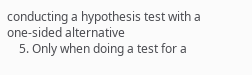conducting a hypothesis test with a one-sided alternative
    5. Only when doing a test for a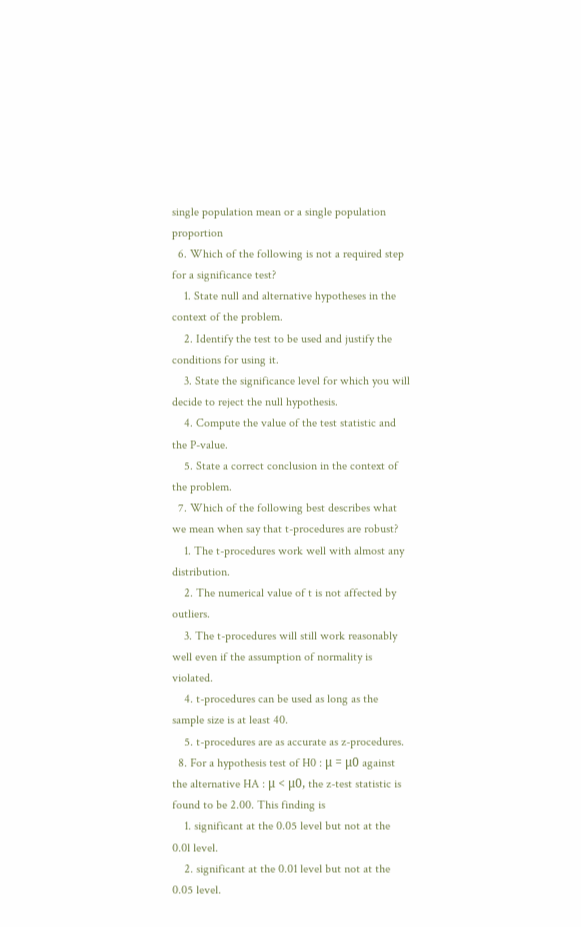single population mean or a single population proportion
  6. Which of the following is not a required step for a significance test?
    1. State null and alternative hypotheses in the context of the problem.
    2. Identify the test to be used and justify the conditions for using it.
    3. State the significance level for which you will decide to reject the null hypothesis.
    4. Compute the value of the test statistic and the P-value.
    5. State a correct conclusion in the context of the problem.
  7. Which of the following best describes what we mean when say that t-procedures are robust?
    1. The t-procedures work well with almost any distribution.
    2. The numerical value of t is not affected by outliers.
    3. The t-procedures will still work reasonably well even if the assumption of normality is violated.
    4. t-procedures can be used as long as the sample size is at least 40.
    5. t-procedures are as accurate as z-procedures.
  8. For a hypothesis test of H0 : μ = μ0 against the alternative HA : μ < μ0, the z-test statistic is found to be 2.00. This finding is
    1. significant at the 0.05 level but not at the 0.0l level.
    2. significant at the 0.01 level but not at the 0.05 level.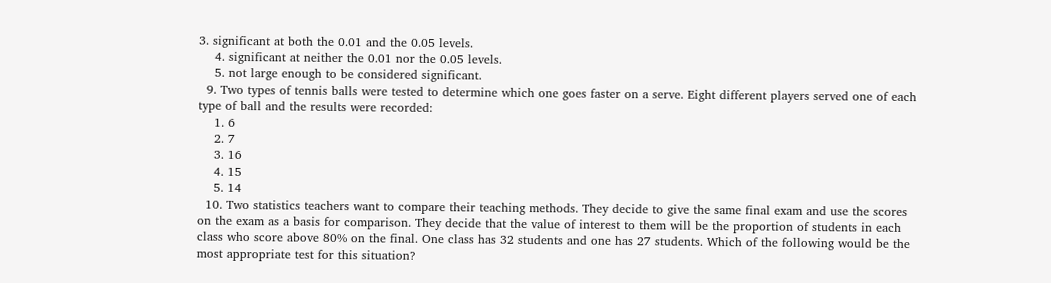3. significant at both the 0.01 and the 0.05 levels.
    4. significant at neither the 0.01 nor the 0.05 levels.
    5. not large enough to be considered significant.
  9. Two types of tennis balls were tested to determine which one goes faster on a serve. Eight different players served one of each type of ball and the results were recorded:
    1. 6
    2. 7
    3. 16
    4. 15
    5. 14
  10. Two statistics teachers want to compare their teaching methods. They decide to give the same final exam and use the scores on the exam as a basis for comparison. They decide that the value of interest to them will be the proportion of students in each class who score above 80% on the final. One class has 32 students and one has 27 students. Which of the following would be the most appropriate test for this situation?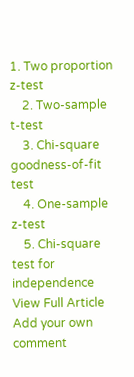1. Two proportion z-test
    2. Two-sample t-test
    3. Chi-square goodness-of-fit test
    4. One-sample z-test
    5. Chi-square test for independence
View Full Article
Add your own comment